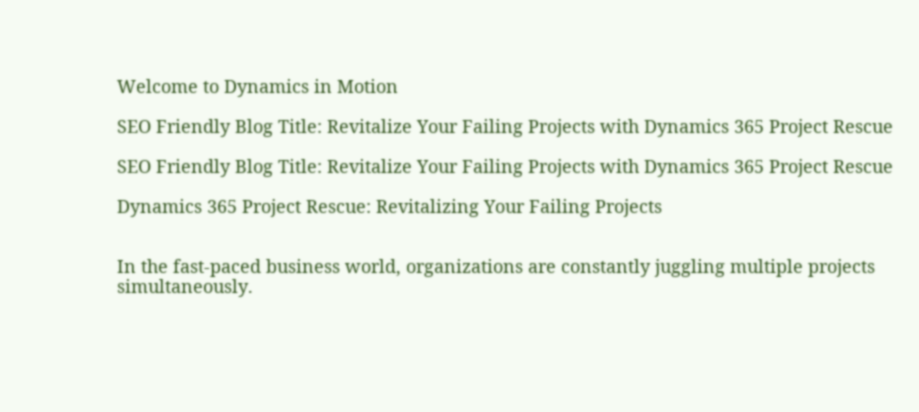Welcome to Dynamics in Motion

SEO Friendly Blog Title: Revitalize Your Failing Projects with Dynamics 365 Project Rescue

SEO Friendly Blog Title: Revitalize Your Failing Projects with Dynamics 365 Project Rescue

Dynamics 365 Project Rescue: Revitalizing Your Failing Projects


In the fast-paced business world, organizations are constantly juggling multiple projects simultaneously.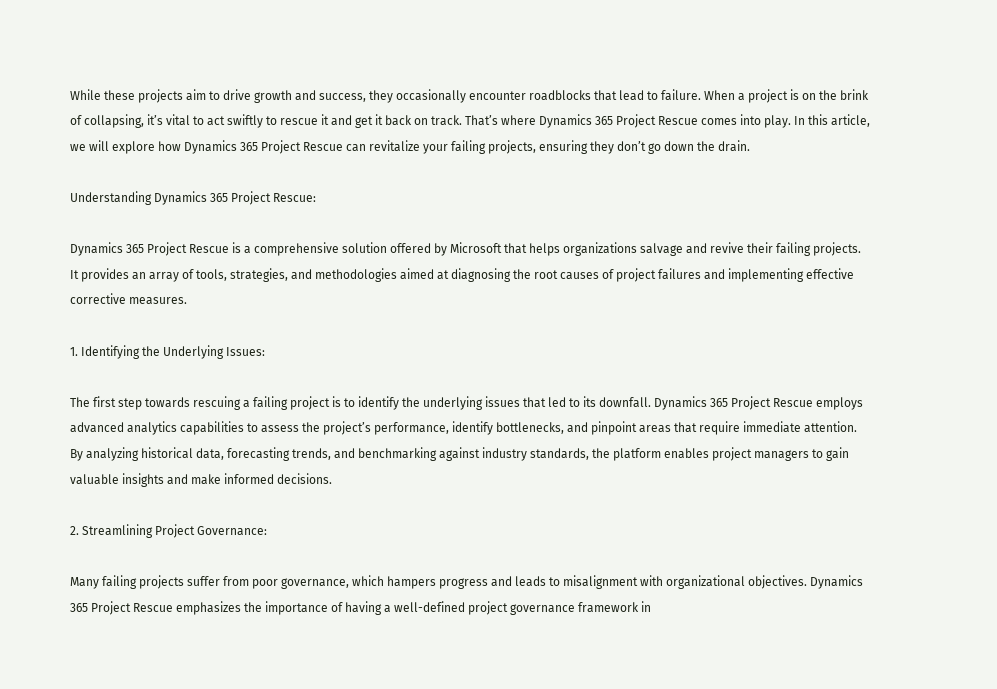While these projects aim to drive growth and success, they occasionally encounter roadblocks that lead to failure. When a project is on the brink of collapsing, it’s vital to act swiftly to rescue it and get it back on track. That’s where Dynamics 365 Project Rescue comes into play. In this article, we will explore how Dynamics 365 Project Rescue can revitalize your failing projects, ensuring they don’t go down the drain.

Understanding Dynamics 365 Project Rescue:

Dynamics 365 Project Rescue is a comprehensive solution offered by Microsoft that helps organizations salvage and revive their failing projects. It provides an array of tools, strategies, and methodologies aimed at diagnosing the root causes of project failures and implementing effective corrective measures.

1. Identifying the Underlying Issues:

The first step towards rescuing a failing project is to identify the underlying issues that led to its downfall. Dynamics 365 Project Rescue employs advanced analytics capabilities to assess the project’s performance, identify bottlenecks, and pinpoint areas that require immediate attention. By analyzing historical data, forecasting trends, and benchmarking against industry standards, the platform enables project managers to gain valuable insights and make informed decisions.

2. Streamlining Project Governance:

Many failing projects suffer from poor governance, which hampers progress and leads to misalignment with organizational objectives. Dynamics 365 Project Rescue emphasizes the importance of having a well-defined project governance framework in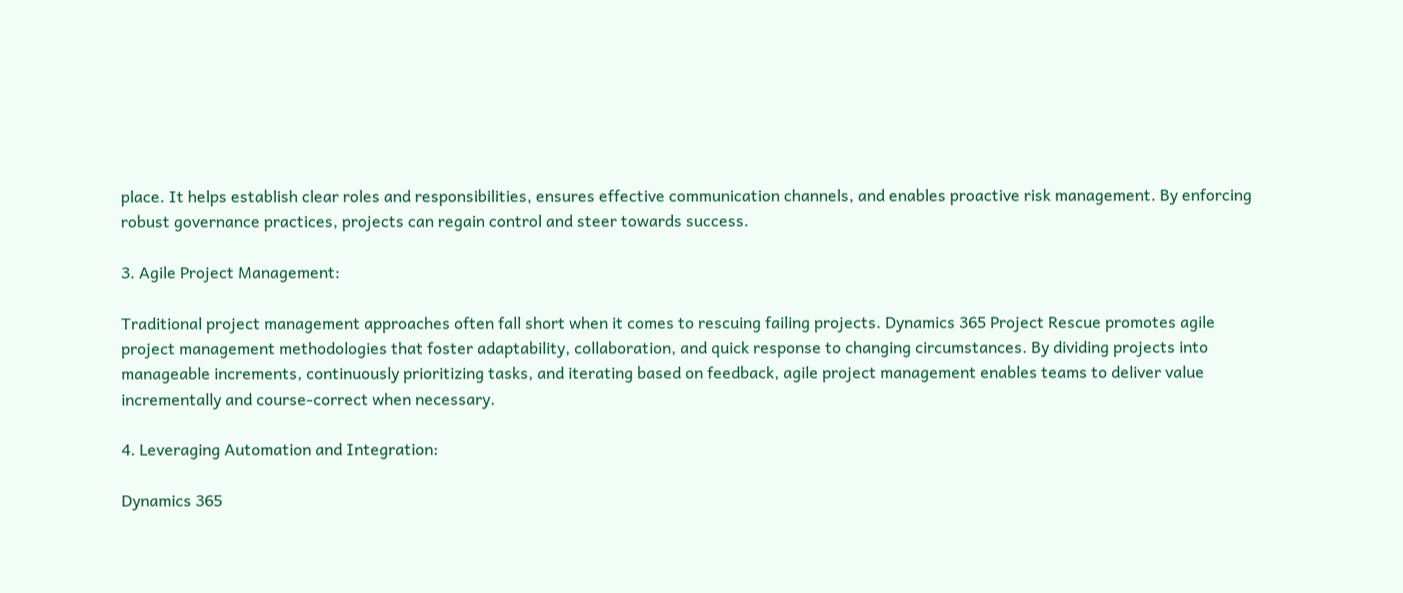place. It helps establish clear roles and responsibilities, ensures effective communication channels, and enables proactive risk management. By enforcing robust governance practices, projects can regain control and steer towards success.

3. Agile Project Management:

Traditional project management approaches often fall short when it comes to rescuing failing projects. Dynamics 365 Project Rescue promotes agile project management methodologies that foster adaptability, collaboration, and quick response to changing circumstances. By dividing projects into manageable increments, continuously prioritizing tasks, and iterating based on feedback, agile project management enables teams to deliver value incrementally and course-correct when necessary.

4. Leveraging Automation and Integration:

Dynamics 365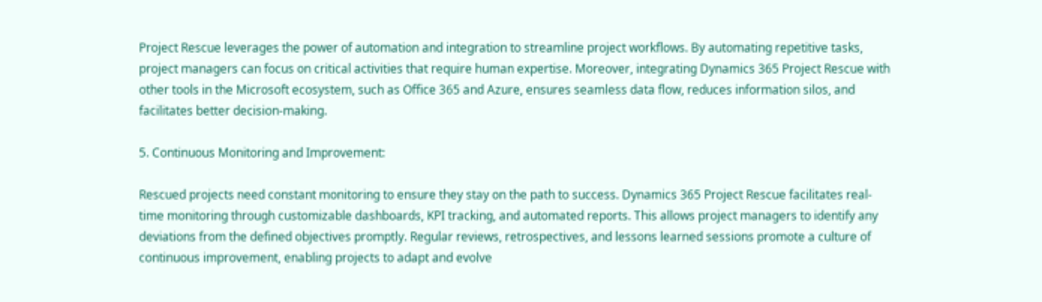Project Rescue leverages the power of automation and integration to streamline project workflows. By automating repetitive tasks, project managers can focus on critical activities that require human expertise. Moreover, integrating Dynamics 365 Project Rescue with other tools in the Microsoft ecosystem, such as Office 365 and Azure, ensures seamless data flow, reduces information silos, and facilitates better decision-making.

5. Continuous Monitoring and Improvement:

Rescued projects need constant monitoring to ensure they stay on the path to success. Dynamics 365 Project Rescue facilitates real-time monitoring through customizable dashboards, KPI tracking, and automated reports. This allows project managers to identify any deviations from the defined objectives promptly. Regular reviews, retrospectives, and lessons learned sessions promote a culture of continuous improvement, enabling projects to adapt and evolve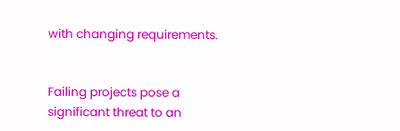with changing requirements.


Failing projects pose a significant threat to an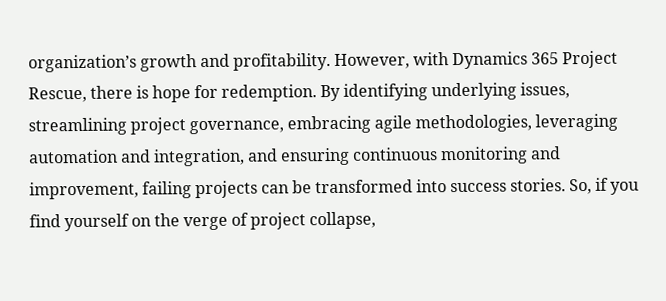organization’s growth and profitability. However, with Dynamics 365 Project Rescue, there is hope for redemption. By identifying underlying issues, streamlining project governance, embracing agile methodologies, leveraging automation and integration, and ensuring continuous monitoring and improvement, failing projects can be transformed into success stories. So, if you find yourself on the verge of project collapse,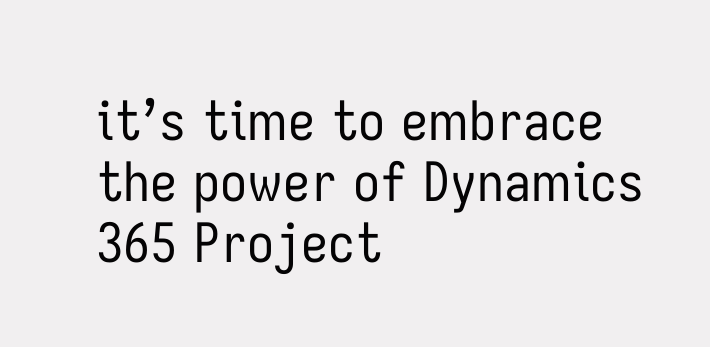it’s time to embrace the power of Dynamics 365 Project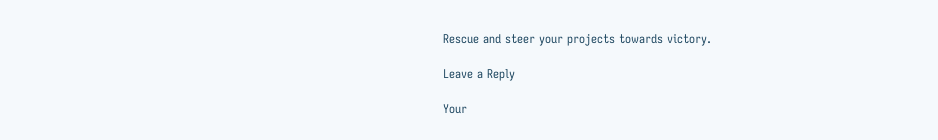Rescue and steer your projects towards victory.

Leave a Reply

Your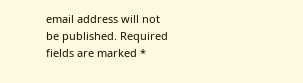email address will not be published. Required fields are marked *